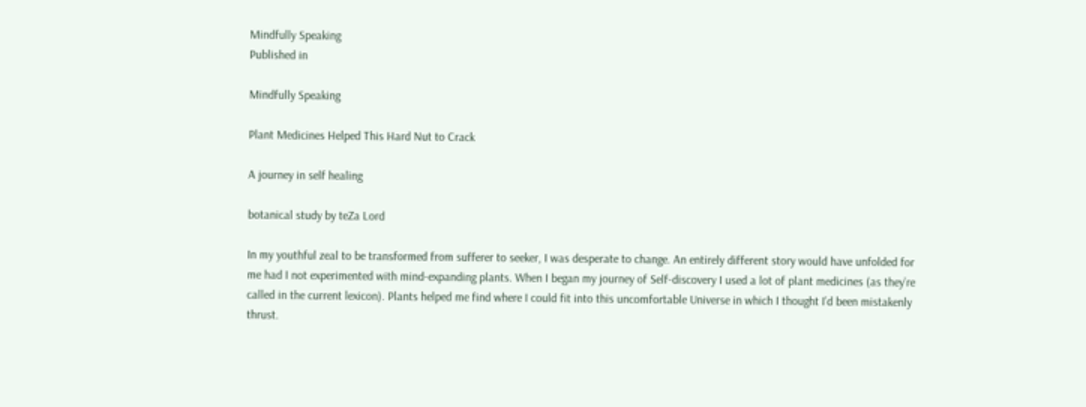Mindfully Speaking
Published in

Mindfully Speaking

Plant Medicines Helped This Hard Nut to Crack

A journey in self healing

botanical study by teZa Lord

In my youthful zeal to be transformed from sufferer to seeker, I was desperate to change. An entirely different story would have unfolded for me had I not experimented with mind-expanding plants. When I began my journey of Self-discovery I used a lot of plant medicines (as they’re called in the current lexicon). Plants helped me find where I could fit into this uncomfortable Universe in which I thought I’d been mistakenly thrust.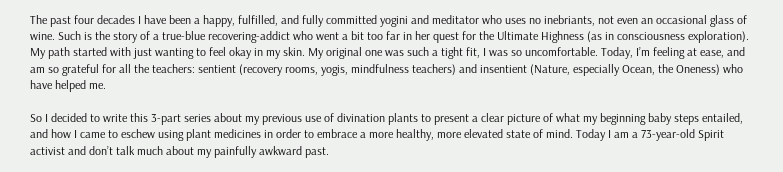The past four decades I have been a happy, fulfilled, and fully committed yogini and meditator who uses no inebriants, not even an occasional glass of wine. Such is the story of a true-blue recovering-addict who went a bit too far in her quest for the Ultimate Highness (as in consciousness exploration). My path started with just wanting to feel okay in my skin. My original one was such a tight fit, I was so uncomfortable. Today, I’m feeling at ease, and am so grateful for all the teachers: sentient (recovery rooms, yogis, mindfulness teachers) and insentient (Nature, especially Ocean, the Oneness) who have helped me.

So I decided to write this 3-part series about my previous use of divination plants to present a clear picture of what my beginning baby steps entailed, and how I came to eschew using plant medicines in order to embrace a more healthy, more elevated state of mind. Today I am a 73-year-old Spirit activist and don’t talk much about my painfully awkward past.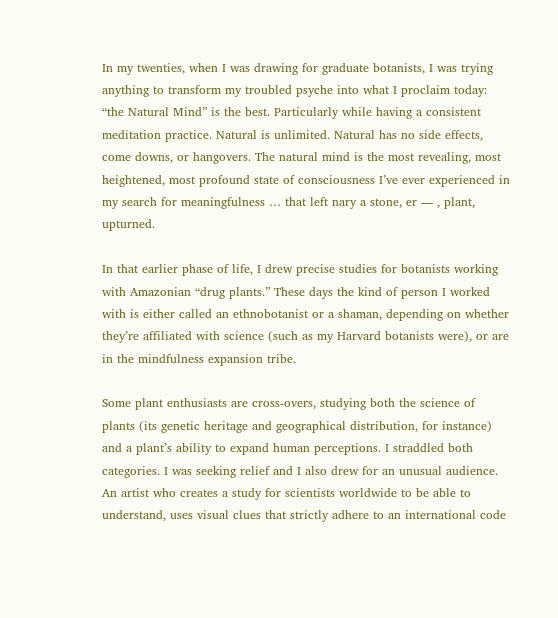In my twenties, when I was drawing for graduate botanists, I was trying anything to transform my troubled psyche into what I proclaim today: “the Natural Mind” is the best. Particularly while having a consistent meditation practice. Natural is unlimited. Natural has no side effects, come downs, or hangovers. The natural mind is the most revealing, most heightened, most profound state of consciousness I’ve ever experienced in my search for meaningfulness … that left nary a stone, er — , plant, upturned.

In that earlier phase of life, I drew precise studies for botanists working with Amazonian “drug plants.” These days the kind of person I worked with is either called an ethnobotanist or a shaman, depending on whether they’re affiliated with science (such as my Harvard botanists were), or are in the mindfulness expansion tribe.

Some plant enthusiasts are cross-overs, studying both the science of plants (its genetic heritage and geographical distribution, for instance) and a plant’s ability to expand human perceptions. I straddled both categories. I was seeking relief and I also drew for an unusual audience. An artist who creates a study for scientists worldwide to be able to understand, uses visual clues that strictly adhere to an international code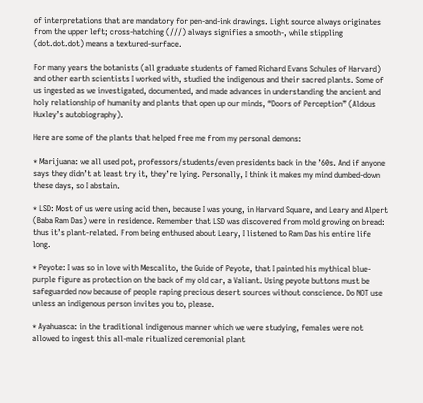of interpretations that are mandatory for pen-and-ink drawings. Light source always originates from the upper left; cross-hatching (///) always signifies a smooth-, while stippling (dot.dot.dot) means a textured-surface.

For many years the botanists (all graduate students of famed Richard Evans Schules of Harvard) and other earth scientists I worked with, studied the indigenous and their sacred plants. Some of us ingested as we investigated, documented, and made advances in understanding the ancient and holy relationship of humanity and plants that open up our minds, “Doors of Perception” (Aldous Huxley’s autobiography).

Here are some of the plants that helped free me from my personal demons:

* Marijuana: we all used pot, professors/students/even presidents back in the ’60s. And if anyone says they didn’t at least try it, they’re lying. Personally, I think it makes my mind dumbed-down these days, so I abstain.

* LSD: Most of us were using acid then, because I was young, in Harvard Square, and Leary and Alpert (Baba Ram Das) were in residence. Remember that LSD was discovered from mold growing on bread: thus it’s plant-related. From being enthused about Leary, I listened to Ram Das his entire life long.

* Peyote: I was so in love with Mescalito, the Guide of Peyote, that I painted his mythical blue-purple figure as protection on the back of my old car, a Valiant. Using peyote buttons must be safeguarded now because of people raping precious desert sources without conscience. Do NOT use unless an indigenous person invites you to, please.

* Ayahuasca: in the traditional indigenous manner which we were studying, females were not allowed to ingest this all-male ritualized ceremonial plant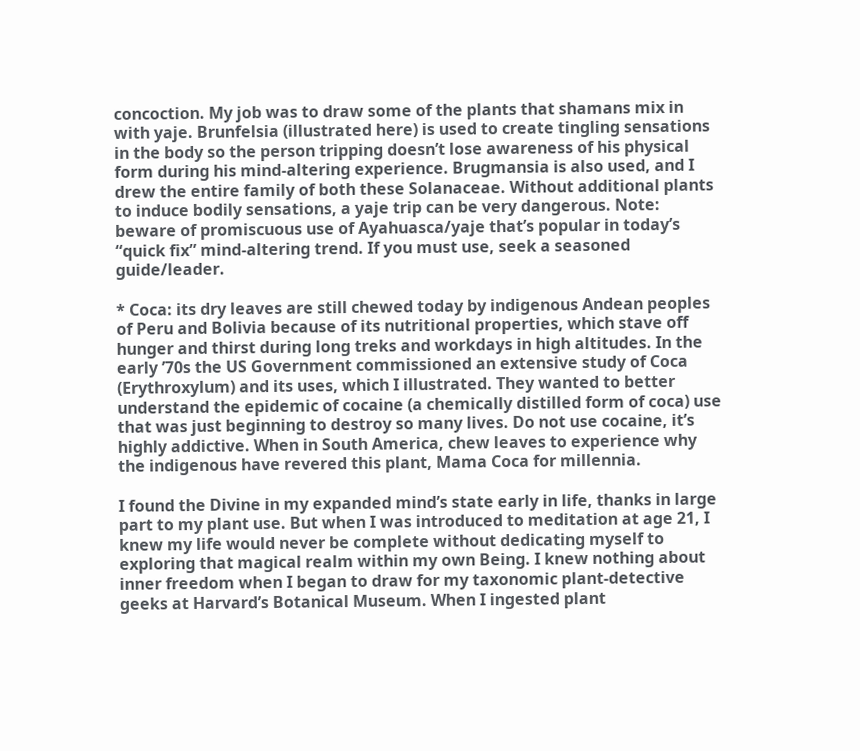concoction. My job was to draw some of the plants that shamans mix in with yaje. Brunfelsia (illustrated here) is used to create tingling sensations in the body so the person tripping doesn’t lose awareness of his physical form during his mind-altering experience. Brugmansia is also used, and I drew the entire family of both these Solanaceae. Without additional plants to induce bodily sensations, a yaje trip can be very dangerous. Note: beware of promiscuous use of Ayahuasca/yaje that’s popular in today’s “quick fix” mind-altering trend. If you must use, seek a seasoned guide/leader.

* Coca: its dry leaves are still chewed today by indigenous Andean peoples of Peru and Bolivia because of its nutritional properties, which stave off hunger and thirst during long treks and workdays in high altitudes. In the early ’70s the US Government commissioned an extensive study of Coca (Erythroxylum) and its uses, which I illustrated. They wanted to better understand the epidemic of cocaine (a chemically distilled form of coca) use that was just beginning to destroy so many lives. Do not use cocaine, it’s highly addictive. When in South America, chew leaves to experience why the indigenous have revered this plant, Mama Coca for millennia.

I found the Divine in my expanded mind’s state early in life, thanks in large part to my plant use. But when I was introduced to meditation at age 21, I knew my life would never be complete without dedicating myself to exploring that magical realm within my own Being. I knew nothing about inner freedom when I began to draw for my taxonomic plant-detective geeks at Harvard’s Botanical Museum. When I ingested plant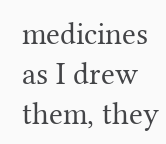medicines as I drew them, they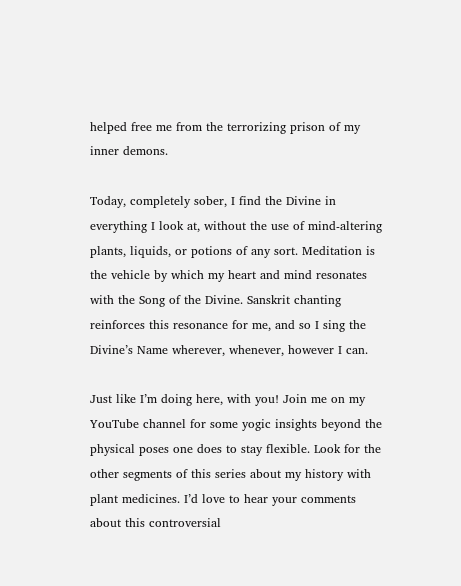helped free me from the terrorizing prison of my inner demons.

Today, completely sober, I find the Divine in everything I look at, without the use of mind-altering plants, liquids, or potions of any sort. Meditation is the vehicle by which my heart and mind resonates with the Song of the Divine. Sanskrit chanting reinforces this resonance for me, and so I sing the Divine’s Name wherever, whenever, however I can.

Just like I’m doing here, with you! Join me on my YouTube channel for some yogic insights beyond the physical poses one does to stay flexible. Look for the other segments of this series about my history with plant medicines. I’d love to hear your comments about this controversial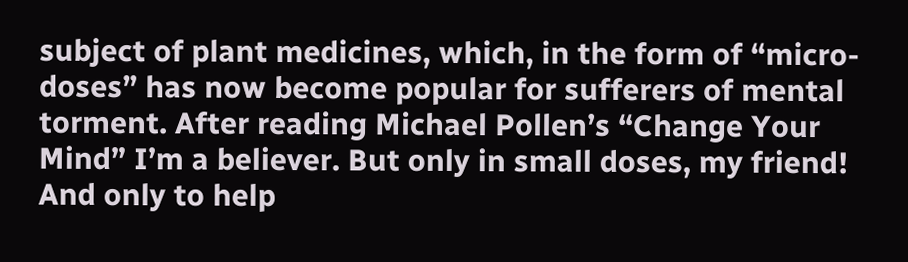subject of plant medicines, which, in the form of “micro-doses” has now become popular for sufferers of mental torment. After reading Michael Pollen’s “Change Your Mind” I’m a believer. But only in small doses, my friend! And only to help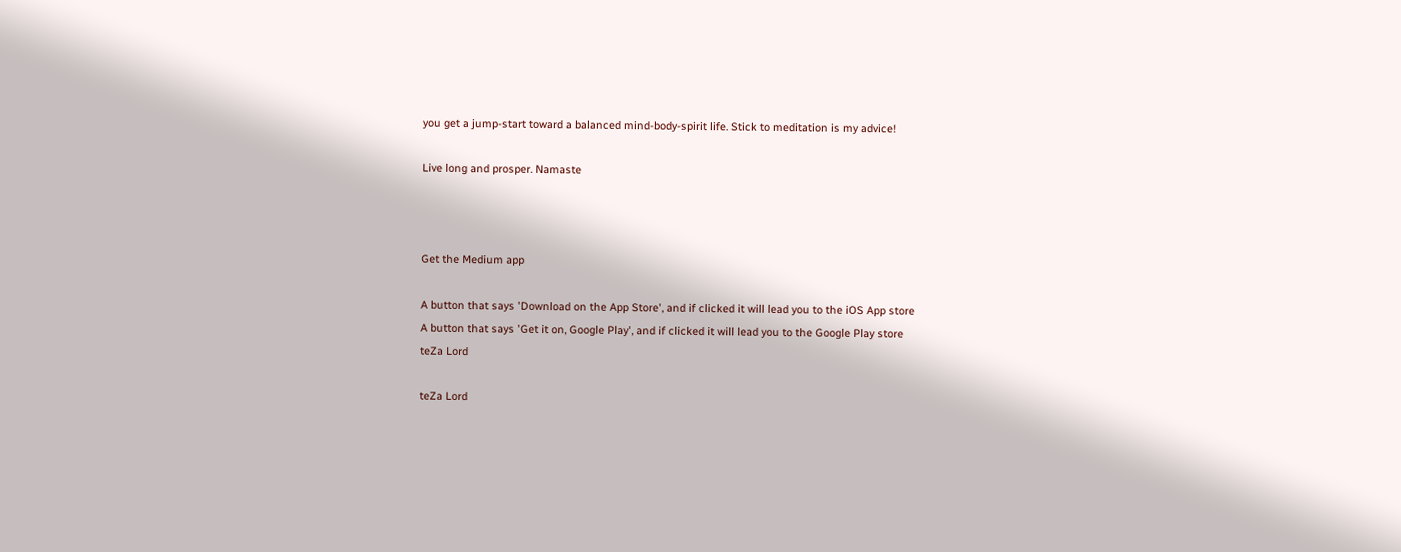you get a jump-start toward a balanced mind-body-spirit life. Stick to meditation is my advice!

Live long and prosper. Namaste



Get the Medium app

A button that says 'Download on the App Store', and if clicked it will lead you to the iOS App store
A button that says 'Get it on, Google Play', and if clicked it will lead you to the Google Play store
teZa Lord

teZa Lord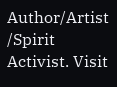Author/Artist /Spirit Activist. Visit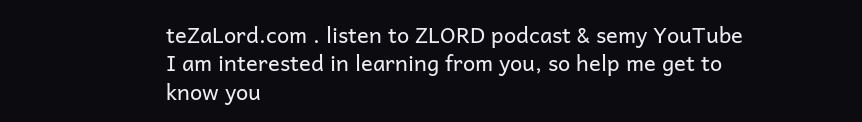teZaLord.com . listen to ZLORD podcast & semy YouTube I am interested in learning from you, so help me get to know you